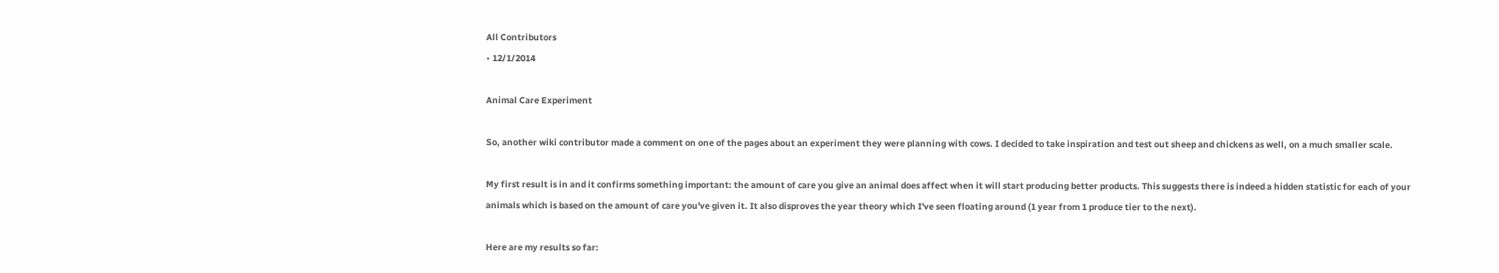All Contributors
• 12/1/2014

Animal Care Experiment

So, another wiki contributor made a comment on one of the pages about an experiment they were planning with cows. I decided to take inspiration and test out sheep and chickens as well, on a much smaller scale.

My first result is in and it confirms something important: the amount of care you give an animal does affect when it will start producing better products. This suggests there is indeed a hidden statistic for each of your animals which is based on the amount of care you've given it. It also disproves the year theory which I've seen floating around (1 year from 1 produce tier to the next).

Here are my results so far: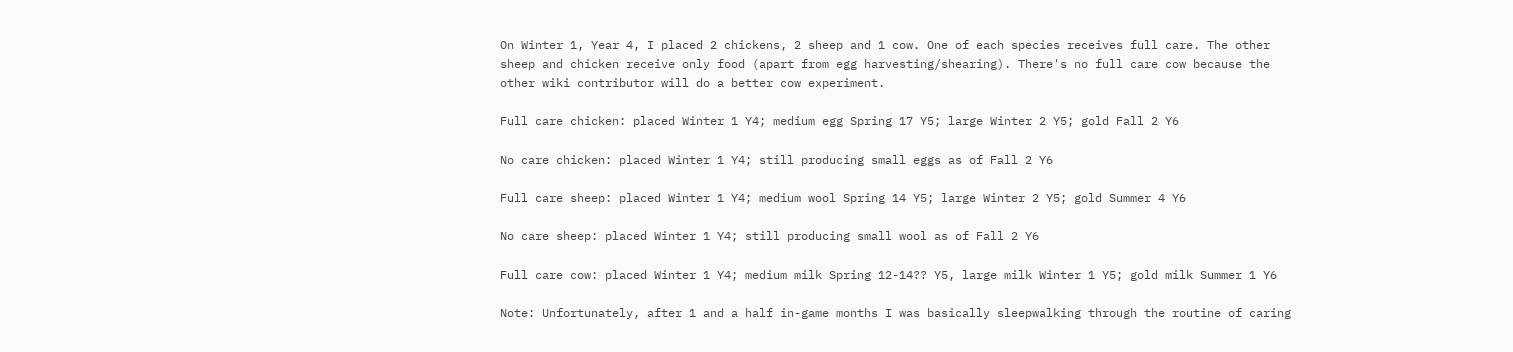On Winter 1, Year 4, I placed 2 chickens, 2 sheep and 1 cow. One of each species receives full care. The other sheep and chicken receive only food (apart from egg harvesting/shearing). There's no full care cow because the other wiki contributor will do a better cow experiment.

Full care chicken: placed Winter 1 Y4; medium egg Spring 17 Y5; large Winter 2 Y5; gold Fall 2 Y6

No care chicken: placed Winter 1 Y4; still producing small eggs as of Fall 2 Y6

Full care sheep: placed Winter 1 Y4; medium wool Spring 14 Y5; large Winter 2 Y5; gold Summer 4 Y6

No care sheep: placed Winter 1 Y4; still producing small wool as of Fall 2 Y6

Full care cow: placed Winter 1 Y4; medium milk Spring 12-14?? Y5, large milk Winter 1 Y5; gold milk Summer 1 Y6

Note: Unfortunately, after 1 and a half in-game months I was basically sleepwalking through the routine of caring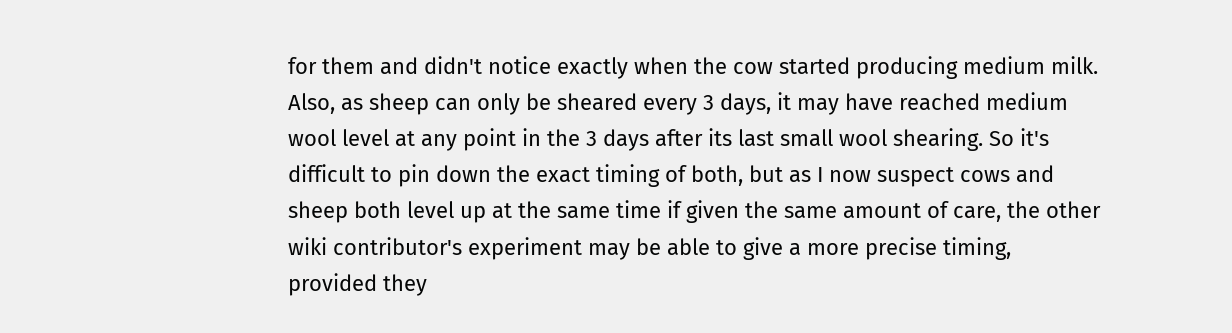for them and didn't notice exactly when the cow started producing medium milk. Also, as sheep can only be sheared every 3 days, it may have reached medium wool level at any point in the 3 days after its last small wool shearing. So it's difficult to pin down the exact timing of both, but as I now suspect cows and sheep both level up at the same time if given the same amount of care, the other wiki contributor's experiment may be able to give a more precise timing, provided they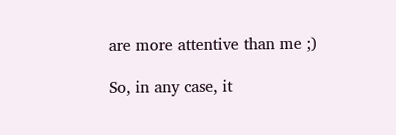are more attentive than me ;)

So, in any case, it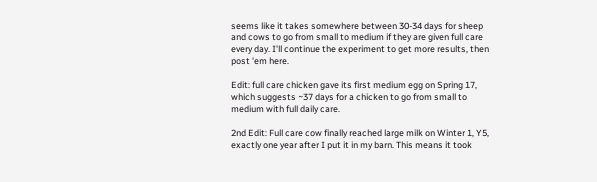seems like it takes somewhere between 30-34 days for sheep and cows to go from small to medium if they are given full care every day. I'll continue the experiment to get more results, then post 'em here.

Edit: full care chicken gave its first medium egg on Spring 17, which suggests ~37 days for a chicken to go from small to medium with full daily care.

2nd Edit: Full care cow finally reached large milk on Winter 1, Y5, exactly one year after I put it in my barn. This means it took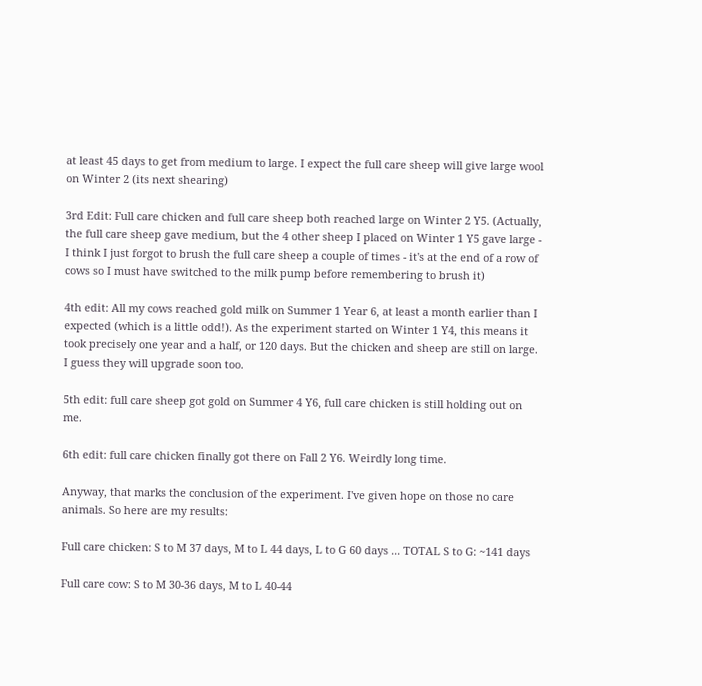at least 45 days to get from medium to large. I expect the full care sheep will give large wool on Winter 2 (its next shearing)

3rd Edit: Full care chicken and full care sheep both reached large on Winter 2 Y5. (Actually, the full care sheep gave medium, but the 4 other sheep I placed on Winter 1 Y5 gave large - I think I just forgot to brush the full care sheep a couple of times - it's at the end of a row of cows so I must have switched to the milk pump before remembering to brush it)

4th edit: All my cows reached gold milk on Summer 1 Year 6, at least a month earlier than I expected (which is a little odd!). As the experiment started on Winter 1 Y4, this means it took precisely one year and a half, or 120 days. But the chicken and sheep are still on large. I guess they will upgrade soon too.

5th edit: full care sheep got gold on Summer 4 Y6, full care chicken is still holding out on me.

6th edit: full care chicken finally got there on Fall 2 Y6. Weirdly long time.

Anyway, that marks the conclusion of the experiment. I've given hope on those no care animals. So here are my results:

Full care chicken: S to M 37 days, M to L 44 days, L to G 60 days ... TOTAL S to G: ~141 days

Full care cow: S to M 30-36 days, M to L 40-44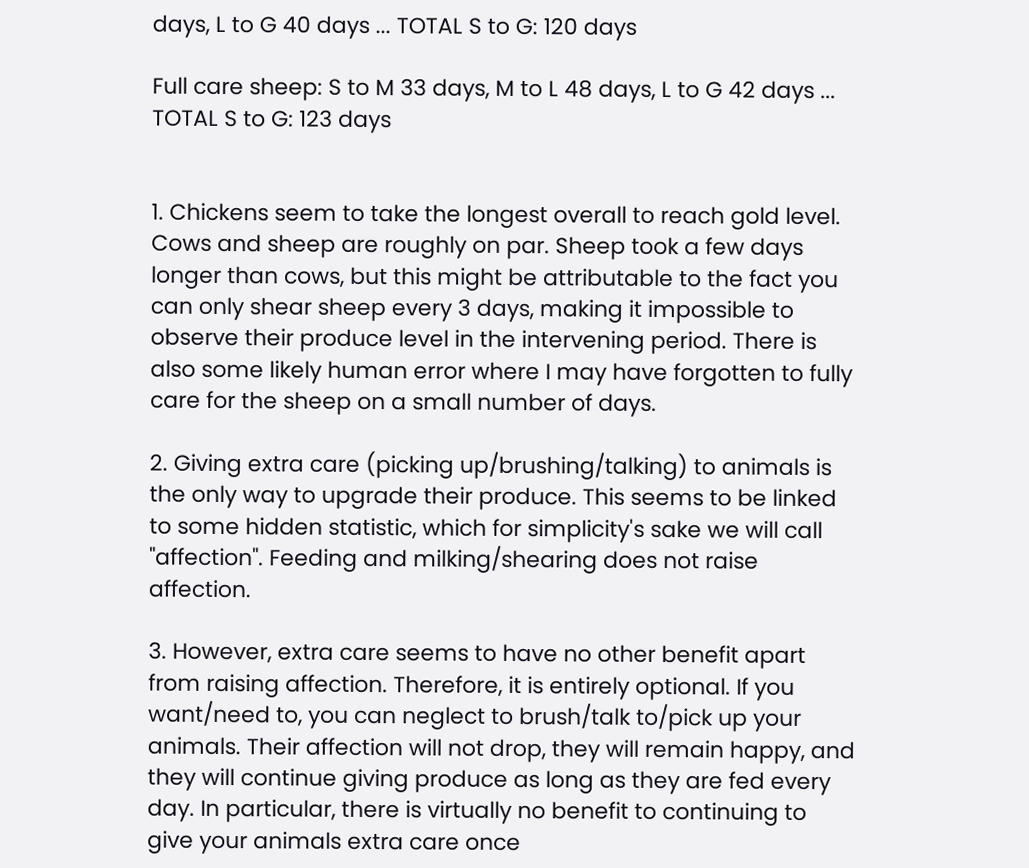days, L to G 40 days ... TOTAL S to G: 120 days

Full care sheep: S to M 33 days, M to L 48 days, L to G 42 days ... TOTAL S to G: 123 days


1. Chickens seem to take the longest overall to reach gold level. Cows and sheep are roughly on par. Sheep took a few days longer than cows, but this might be attributable to the fact you can only shear sheep every 3 days, making it impossible to observe their produce level in the intervening period. There is also some likely human error where I may have forgotten to fully care for the sheep on a small number of days.

2. Giving extra care (picking up/brushing/talking) to animals is the only way to upgrade their produce. This seems to be linked to some hidden statistic, which for simplicity's sake we will call "affection". Feeding and milking/shearing does not raise affection.

3. However, extra care seems to have no other benefit apart from raising affection. Therefore, it is entirely optional. If you want/need to, you can neglect to brush/talk to/pick up your animals. Their affection will not drop, they will remain happy, and they will continue giving produce as long as they are fed every day. In particular, there is virtually no benefit to continuing to give your animals extra care once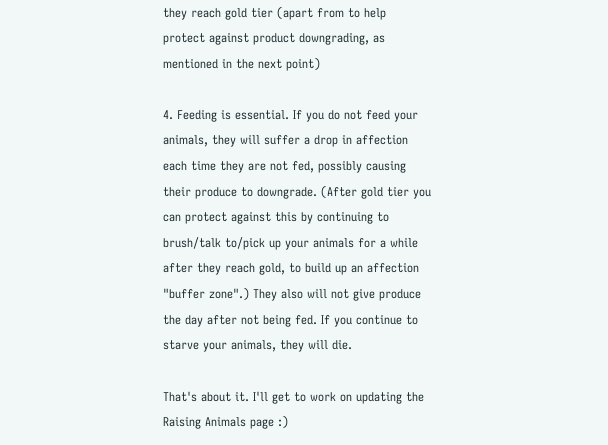they reach gold tier (apart from to help protect against product downgrading, as mentioned in the next point)

4. Feeding is essential. If you do not feed your animals, they will suffer a drop in affection each time they are not fed, possibly causing their produce to downgrade. (After gold tier you can protect against this by continuing to brush/talk to/pick up your animals for a while after they reach gold, to build up an affection "buffer zone".) They also will not give produce the day after not being fed. If you continue to starve your animals, they will die.

That's about it. I'll get to work on updating the Raising Animals page :)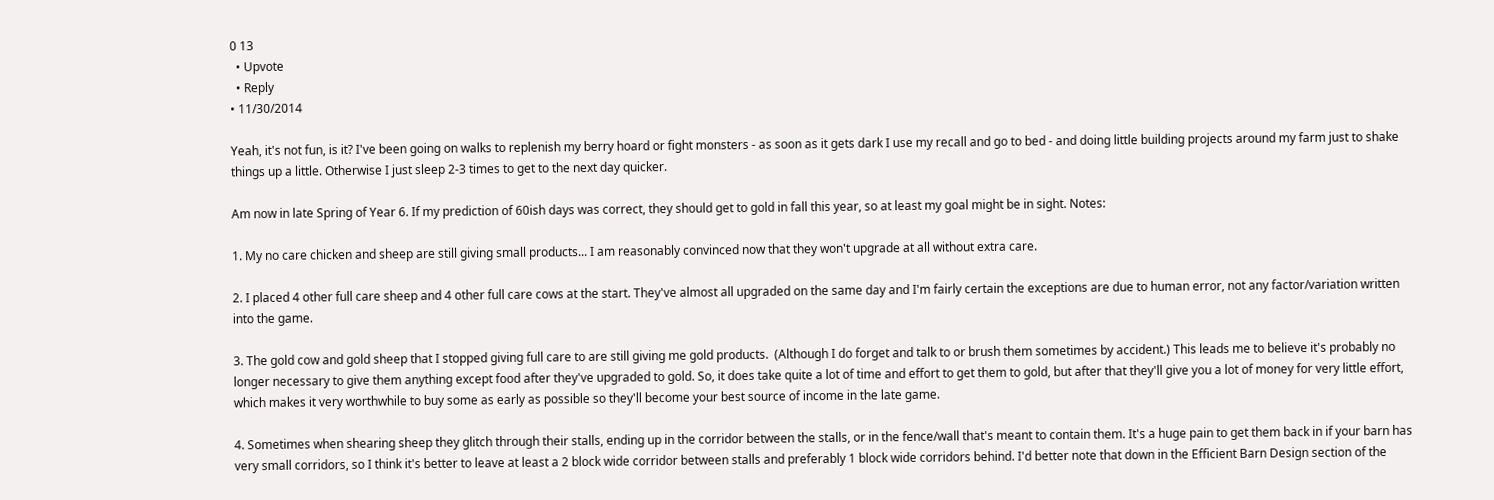0 13
  • Upvote
  • Reply
• 11/30/2014

Yeah, it's not fun, is it? I've been going on walks to replenish my berry hoard or fight monsters - as soon as it gets dark I use my recall and go to bed - and doing little building projects around my farm just to shake things up a little. Otherwise I just sleep 2-3 times to get to the next day quicker.

Am now in late Spring of Year 6. If my prediction of 60ish days was correct, they should get to gold in fall this year, so at least my goal might be in sight. Notes:

1. My no care chicken and sheep are still giving small products... I am reasonably convinced now that they won't upgrade at all without extra care.

2. I placed 4 other full care sheep and 4 other full care cows at the start. They've almost all upgraded on the same day and I'm fairly certain the exceptions are due to human error, not any factor/variation written into the game.

3. The gold cow and gold sheep that I stopped giving full care to are still giving me gold products.  (Although I do forget and talk to or brush them sometimes by accident.) This leads me to believe it's probably no longer necessary to give them anything except food after they've upgraded to gold. So, it does take quite a lot of time and effort to get them to gold, but after that they'll give you a lot of money for very little effort, which makes it very worthwhile to buy some as early as possible so they'll become your best source of income in the late game.

4. Sometimes when shearing sheep they glitch through their stalls, ending up in the corridor between the stalls, or in the fence/wall that's meant to contain them. It's a huge pain to get them back in if your barn has very small corridors, so I think it's better to leave at least a 2 block wide corridor between stalls and preferably 1 block wide corridors behind. I'd better note that down in the Efficient Barn Design section of the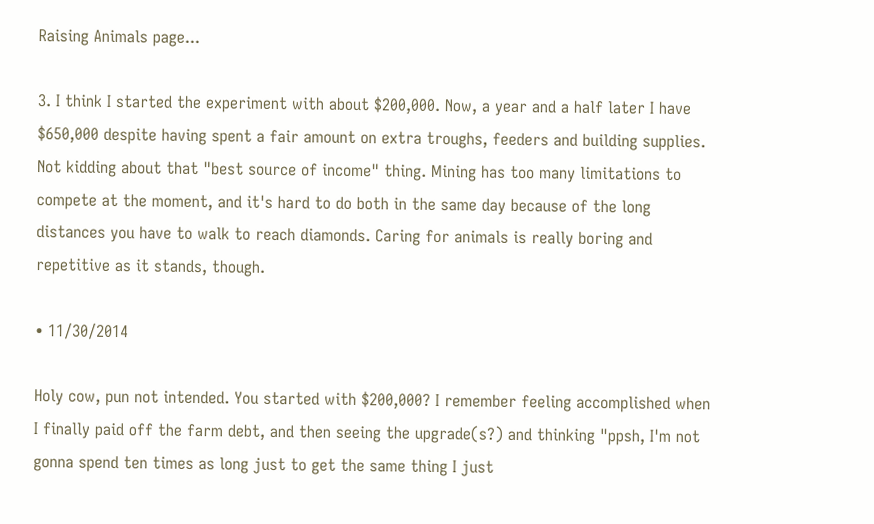Raising Animals page...

3. I think I started the experiment with about $200,000. Now, a year and a half later I have $650,000 despite having spent a fair amount on extra troughs, feeders and building supplies. Not kidding about that "best source of income" thing. Mining has too many limitations to compete at the moment, and it's hard to do both in the same day because of the long distances you have to walk to reach diamonds. Caring for animals is really boring and repetitive as it stands, though.

• 11/30/2014

Holy cow, pun not intended. You started with $200,000? I remember feeling accomplished when I finally paid off the farm debt, and then seeing the upgrade(s?) and thinking "ppsh, I'm not gonna spend ten times as long just to get the same thing I just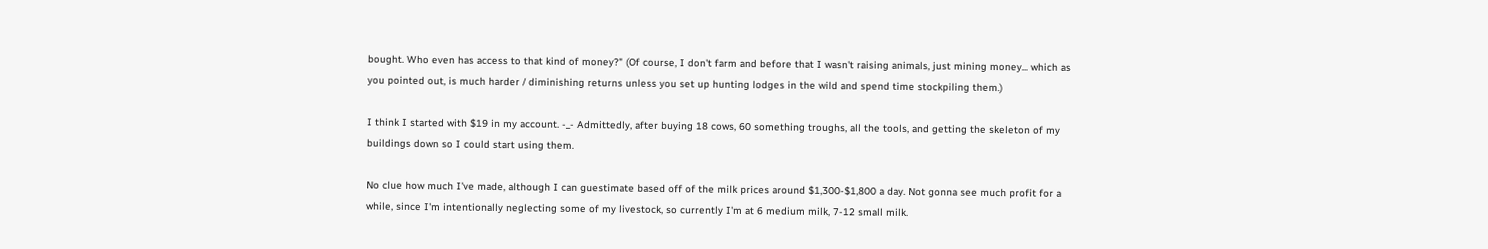bought. Who even has access to that kind of money?" (Of course, I don't farm and before that I wasn't raising animals, just mining money... which as you pointed out, is much harder / diminishing returns unless you set up hunting lodges in the wild and spend time stockpiling them.)

I think I started with $19 in my account. -_- Admittedly, after buying 18 cows, 60 something troughs, all the tools, and getting the skeleton of my buildings down so I could start using them.

No clue how much I've made, although I can guestimate based off of the milk prices around $1,300-$1,800 a day. Not gonna see much profit for a while, since I'm intentionally neglecting some of my livestock, so currently I'm at 6 medium milk, 7-12 small milk.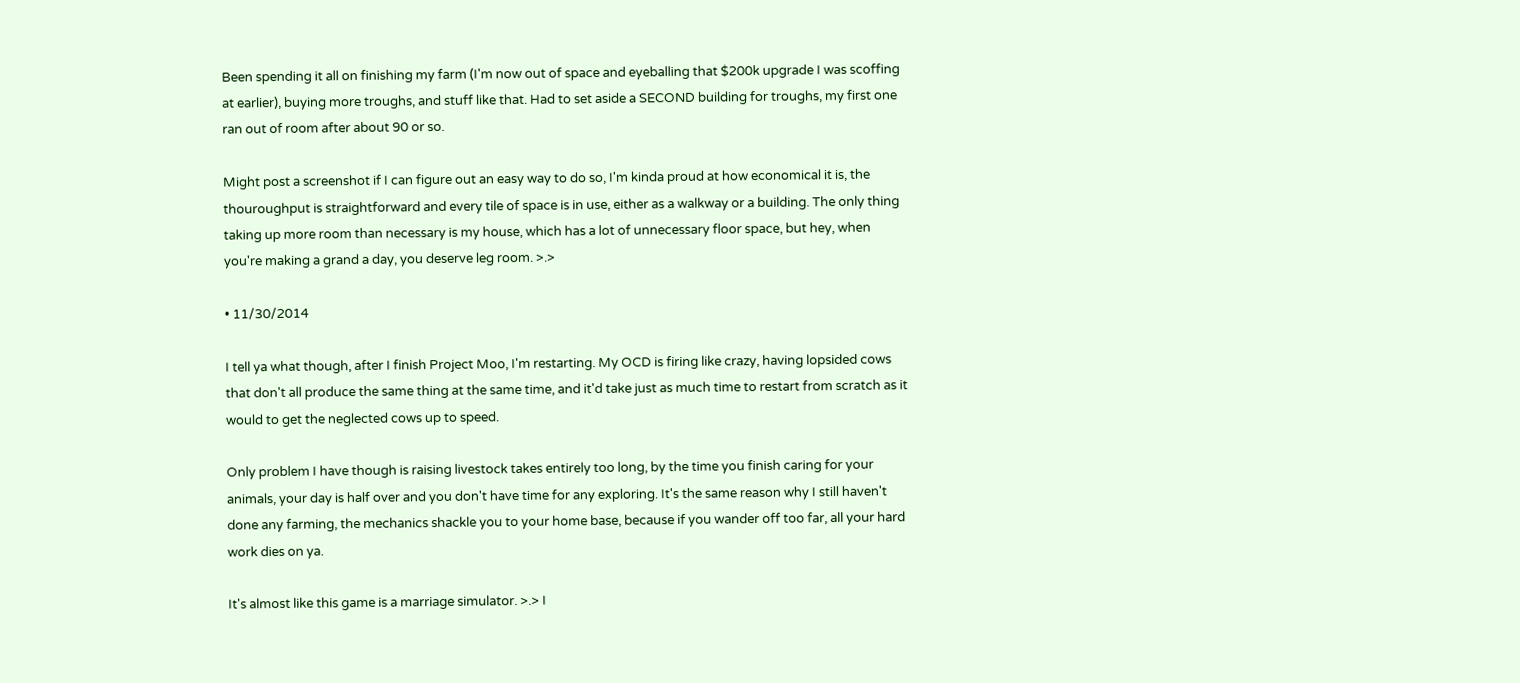Been spending it all on finishing my farm (I'm now out of space and eyeballing that $200k upgrade I was scoffing at earlier), buying more troughs, and stuff like that. Had to set aside a SECOND building for troughs, my first one ran out of room after about 90 or so.

Might post a screenshot if I can figure out an easy way to do so, I'm kinda proud at how economical it is, the thouroughput is straightforward and every tile of space is in use, either as a walkway or a building. The only thing taking up more room than necessary is my house, which has a lot of unnecessary floor space, but hey, when you're making a grand a day, you deserve leg room. >.>

• 11/30/2014

I tell ya what though, after I finish Project Moo, I'm restarting. My OCD is firing like crazy, having lopsided cows that don't all produce the same thing at the same time, and it'd take just as much time to restart from scratch as it would to get the neglected cows up to speed.

Only problem I have though is raising livestock takes entirely too long, by the time you finish caring for your animals, your day is half over and you don't have time for any exploring. It's the same reason why I still haven't done any farming, the mechanics shackle you to your home base, because if you wander off too far, all your hard work dies on ya.

It's almost like this game is a marriage simulator. >.> I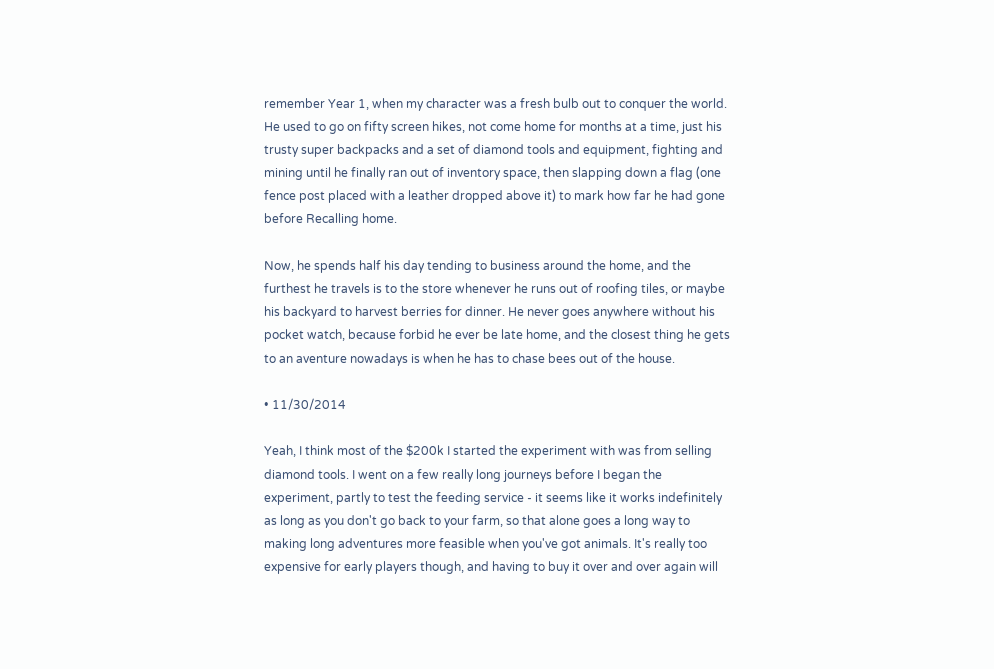remember Year 1, when my character was a fresh bulb out to conquer the world. He used to go on fifty screen hikes, not come home for months at a time, just his trusty super backpacks and a set of diamond tools and equipment, fighting and mining until he finally ran out of inventory space, then slapping down a flag (one fence post placed with a leather dropped above it) to mark how far he had gone before Recalling home.

Now, he spends half his day tending to business around the home, and the furthest he travels is to the store whenever he runs out of roofing tiles, or maybe his backyard to harvest berries for dinner. He never goes anywhere without his pocket watch, because forbid he ever be late home, and the closest thing he gets to an aventure nowadays is when he has to chase bees out of the house.

• 11/30/2014

Yeah, I think most of the $200k I started the experiment with was from selling diamond tools. I went on a few really long journeys before I began the experiment, partly to test the feeding service - it seems like it works indefinitely as long as you don't go back to your farm, so that alone goes a long way to making long adventures more feasible when you've got animals. It's really too expensive for early players though, and having to buy it over and over again will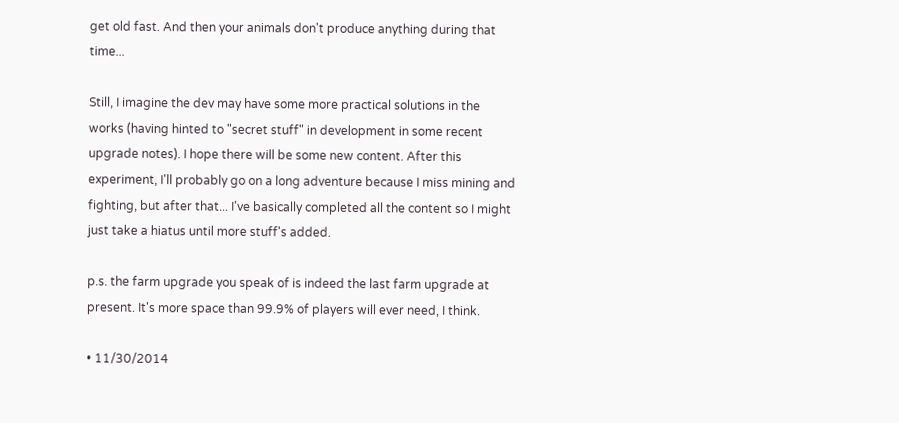get old fast. And then your animals don't produce anything during that time...

Still, I imagine the dev may have some more practical solutions in the works (having hinted to "secret stuff" in development in some recent upgrade notes). I hope there will be some new content. After this experiment, I'll probably go on a long adventure because I miss mining and fighting, but after that... I've basically completed all the content so I might just take a hiatus until more stuff's added.

p.s. the farm upgrade you speak of is indeed the last farm upgrade at present. It's more space than 99.9% of players will ever need, I think.

• 11/30/2014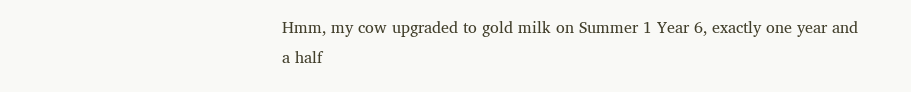Hmm, my cow upgraded to gold milk on Summer 1 Year 6, exactly one year and a half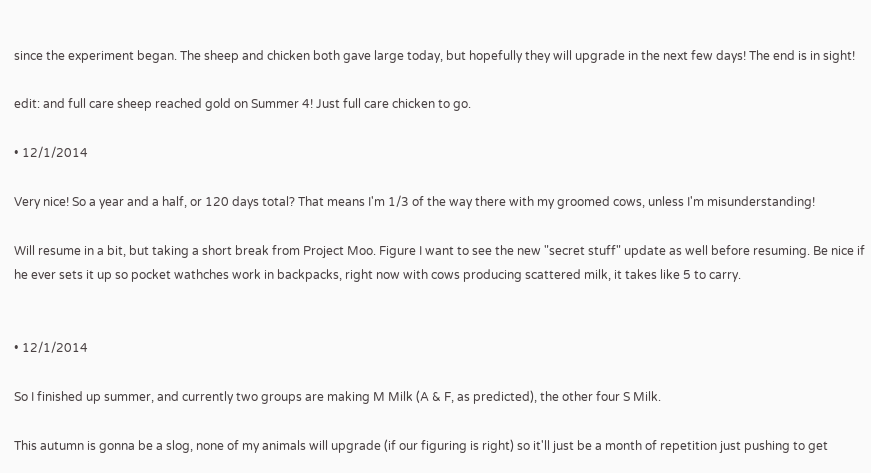since the experiment began. The sheep and chicken both gave large today, but hopefully they will upgrade in the next few days! The end is in sight!

edit: and full care sheep reached gold on Summer 4! Just full care chicken to go.

• 12/1/2014

Very nice! So a year and a half, or 120 days total? That means I'm 1/3 of the way there with my groomed cows, unless I'm misunderstanding!

Will resume in a bit, but taking a short break from Project Moo. Figure I want to see the new "secret stuff" update as well before resuming. Be nice if he ever sets it up so pocket wathches work in backpacks, right now with cows producing scattered milk, it takes like 5 to carry.


• 12/1/2014

So I finished up summer, and currently two groups are making M Milk (A & F, as predicted), the other four S Milk.

This autumn is gonna be a slog, none of my animals will upgrade (if our figuring is right) so it'll just be a month of repetition just pushing to get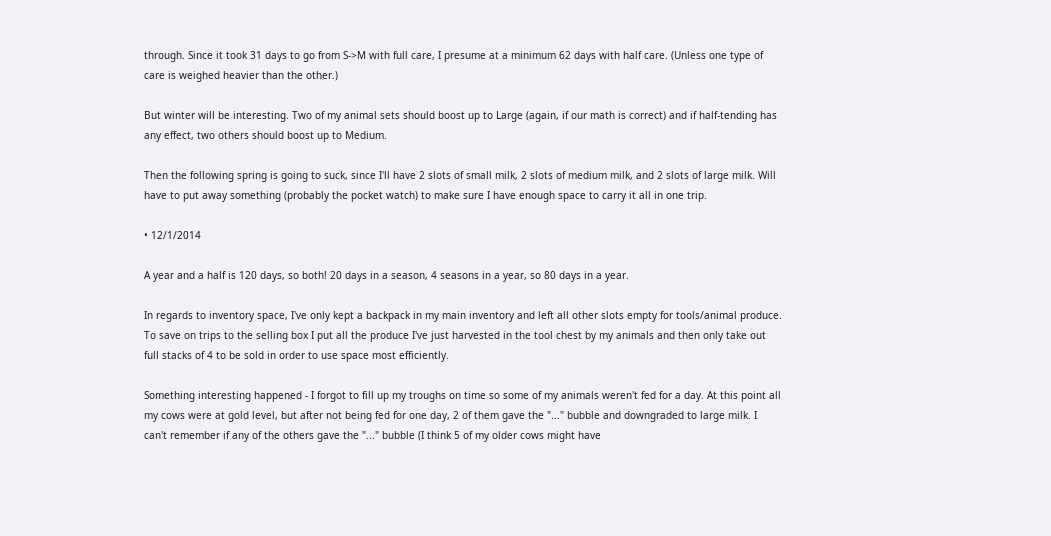through. Since it took 31 days to go from S->M with full care, I presume at a minimum 62 days with half care. (Unless one type of care is weighed heavier than the other.)

But winter will be interesting. Two of my animal sets should boost up to Large (again, if our math is correct) and if half-tending has any effect, two others should boost up to Medium.

Then the following spring is going to suck, since I'll have 2 slots of small milk, 2 slots of medium milk, and 2 slots of large milk. Will have to put away something (probably the pocket watch) to make sure I have enough space to carry it all in one trip.

• 12/1/2014

A year and a half is 120 days, so both! 20 days in a season, 4 seasons in a year, so 80 days in a year.

In regards to inventory space, I've only kept a backpack in my main inventory and left all other slots empty for tools/animal produce. To save on trips to the selling box I put all the produce I've just harvested in the tool chest by my animals and then only take out full stacks of 4 to be sold in order to use space most efficiently.

Something interesting happened - I forgot to fill up my troughs on time so some of my animals weren't fed for a day. At this point all my cows were at gold level, but after not being fed for one day, 2 of them gave the "..." bubble and downgraded to large milk. I can't remember if any of the others gave the "..." bubble (I think 5 of my older cows might have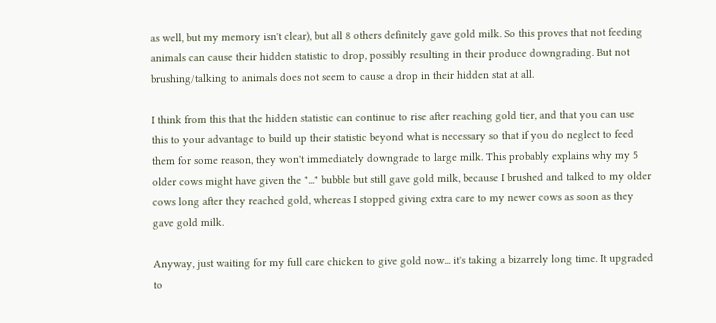as well, but my memory isn't clear), but all 8 others definitely gave gold milk. So this proves that not feeding animals can cause their hidden statistic to drop, possibly resulting in their produce downgrading. But not brushing/talking to animals does not seem to cause a drop in their hidden stat at all.

I think from this that the hidden statistic can continue to rise after reaching gold tier, and that you can use this to your advantage to build up their statistic beyond what is necessary so that if you do neglect to feed them for some reason, they won't immediately downgrade to large milk. This probably explains why my 5 older cows might have given the "..." bubble but still gave gold milk, because I brushed and talked to my older cows long after they reached gold, whereas I stopped giving extra care to my newer cows as soon as they gave gold milk.

Anyway, just waiting for my full care chicken to give gold now... it's taking a bizarrely long time. It upgraded to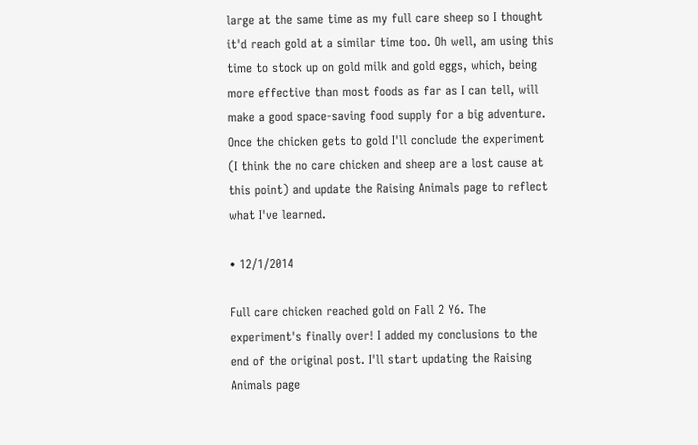large at the same time as my full care sheep so I thought it'd reach gold at a similar time too. Oh well, am using this time to stock up on gold milk and gold eggs, which, being more effective than most foods as far as I can tell, will make a good space-saving food supply for a big adventure. Once the chicken gets to gold I'll conclude the experiment (I think the no care chicken and sheep are a lost cause at this point) and update the Raising Animals page to reflect what I've learned.

• 12/1/2014

Full care chicken reached gold on Fall 2 Y6. The experiment's finally over! I added my conclusions to the end of the original post. I'll start updating the Raising Animals page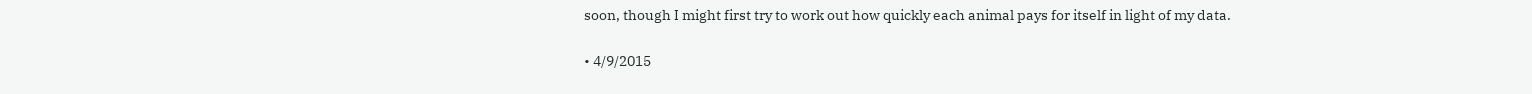soon, though I might first try to work out how quickly each animal pays for itself in light of my data.

• 4/9/2015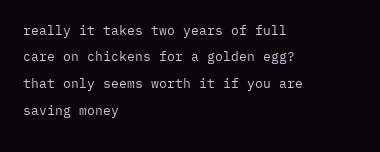really it takes two years of full care on chickens for a golden egg? that only seems worth it if you are saving money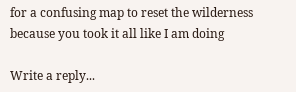for a confusing map to reset the wilderness because you took it all like I am doing

Write a reply...